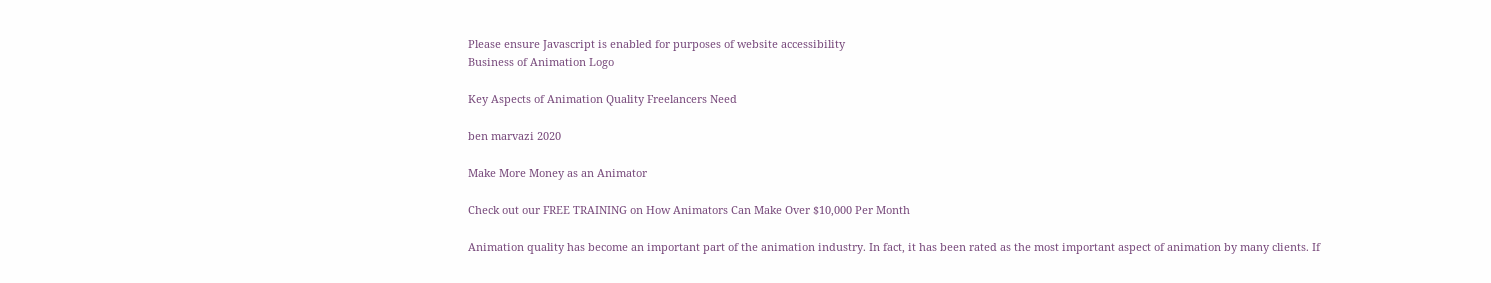Please ensure Javascript is enabled for purposes of website accessibility
Business of Animation Logo

Key Aspects of Animation Quality Freelancers Need

ben marvazi 2020

Make More Money as an Animator

Check out our FREE TRAINING on How Animators Can Make Over $10,000 Per Month

Animation quality has become an important part of the animation industry. In fact, it has been rated as the most important aspect of animation by many clients. If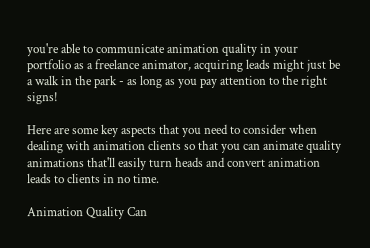you're able to communicate animation quality in your portfolio as a freelance animator, acquiring leads might just be a walk in the park - as long as you pay attention to the right signs!

Here are some key aspects that you need to consider when dealing with animation clients so that you can animate quality animations that'll easily turn heads and convert animation leads to clients in no time.

Animation Quality Can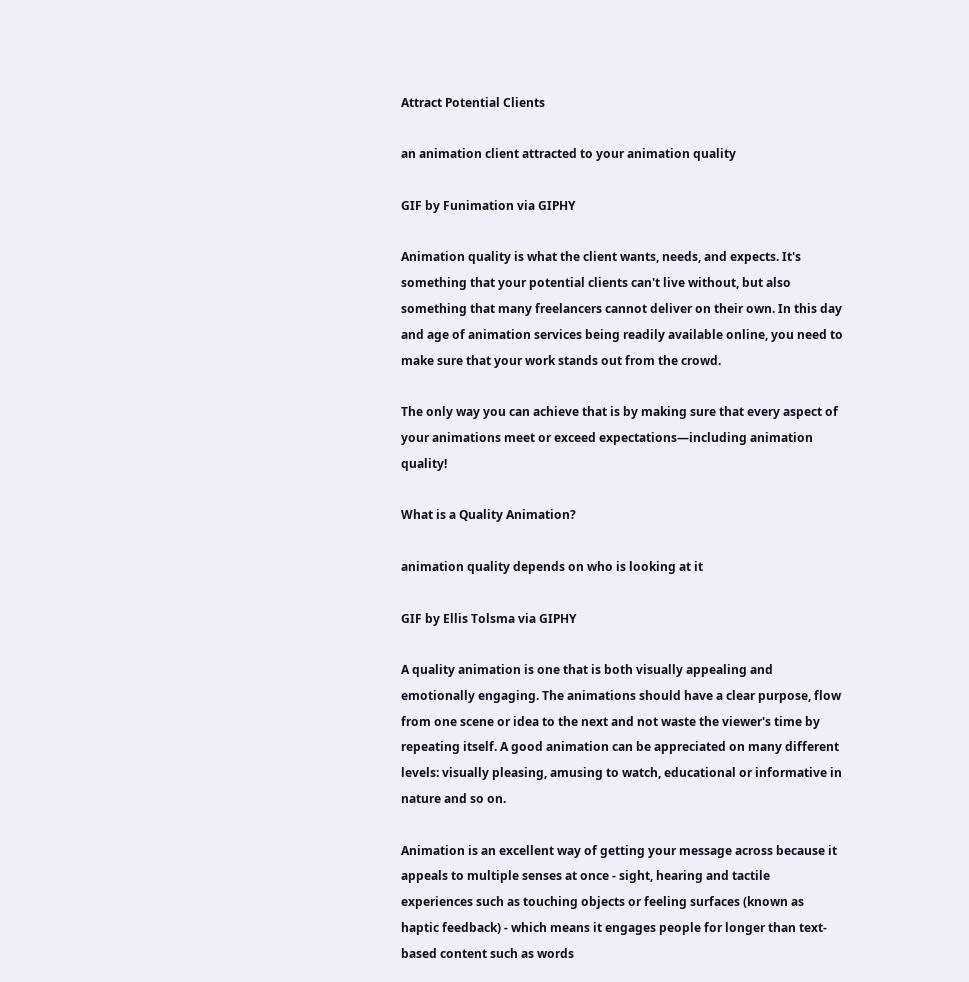Attract Potential Clients

an animation client attracted to your animation quality

GIF by Funimation via GIPHY

Animation quality is what the client wants, needs, and expects. It's something that your potential clients can't live without, but also something that many freelancers cannot deliver on their own. In this day and age of animation services being readily available online, you need to make sure that your work stands out from the crowd.

The only way you can achieve that is by making sure that every aspect of your animations meet or exceed expectations—including animation quality!

What is a Quality Animation?

animation quality depends on who is looking at it

GIF by Ellis Tolsma via GIPHY

A quality animation is one that is both visually appealing and emotionally engaging. The animations should have a clear purpose, flow from one scene or idea to the next and not waste the viewer's time by repeating itself. A good animation can be appreciated on many different levels: visually pleasing, amusing to watch, educational or informative in nature and so on.

Animation is an excellent way of getting your message across because it appeals to multiple senses at once - sight, hearing and tactile experiences such as touching objects or feeling surfaces (known as haptic feedback) - which means it engages people for longer than text-based content such as words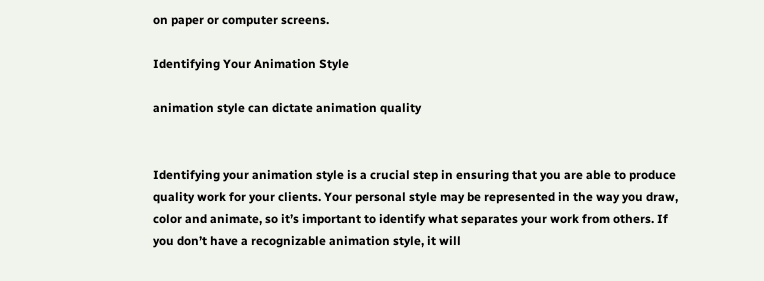on paper or computer screens.

Identifying Your Animation Style

animation style can dictate animation quality


Identifying your animation style is a crucial step in ensuring that you are able to produce quality work for your clients. Your personal style may be represented in the way you draw, color and animate, so it’s important to identify what separates your work from others. If you don’t have a recognizable animation style, it will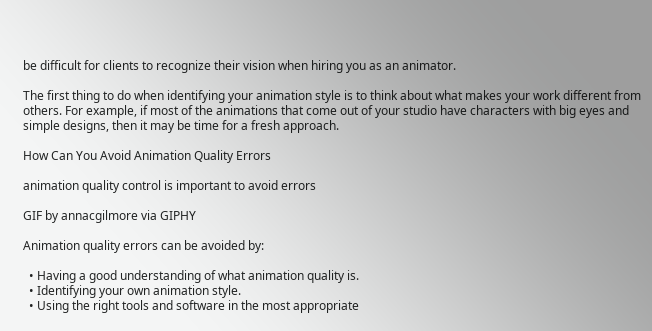be difficult for clients to recognize their vision when hiring you as an animator.

The first thing to do when identifying your animation style is to think about what makes your work different from others. For example, if most of the animations that come out of your studio have characters with big eyes and simple designs, then it may be time for a fresh approach.

How Can You Avoid Animation Quality Errors

animation quality control is important to avoid errors

GIF by annacgilmore via GIPHY

Animation quality errors can be avoided by:

  • Having a good understanding of what animation quality is.
  • Identifying your own animation style.
  • Using the right tools and software in the most appropriate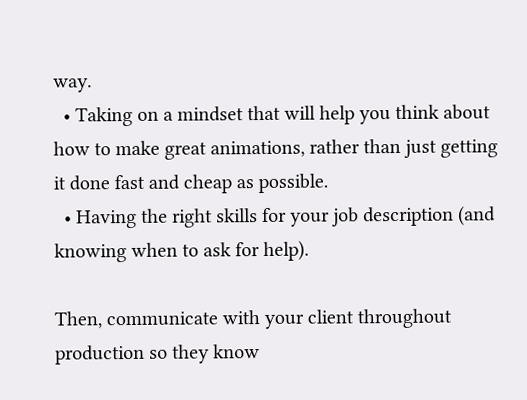way.
  • Taking on a mindset that will help you think about how to make great animations, rather than just getting it done fast and cheap as possible.
  • Having the right skills for your job description (and knowing when to ask for help).

Then, communicate with your client throughout production so they know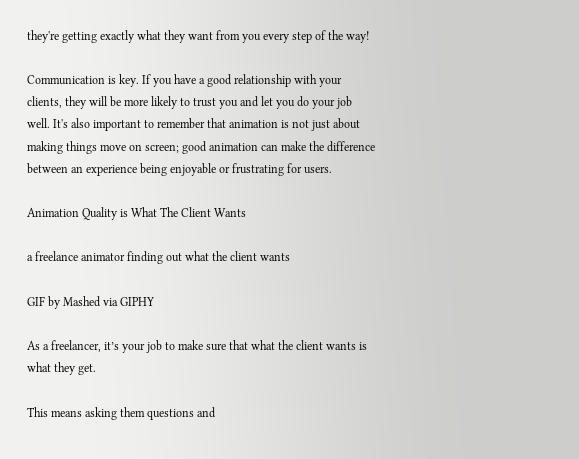they're getting exactly what they want from you every step of the way!

Communication is key. If you have a good relationship with your clients, they will be more likely to trust you and let you do your job well. It's also important to remember that animation is not just about making things move on screen; good animation can make the difference between an experience being enjoyable or frustrating for users.

Animation Quality is What The Client Wants

a freelance animator finding out what the client wants

GIF by Mashed via GIPHY

As a freelancer, it’s your job to make sure that what the client wants is what they get.

This means asking them questions and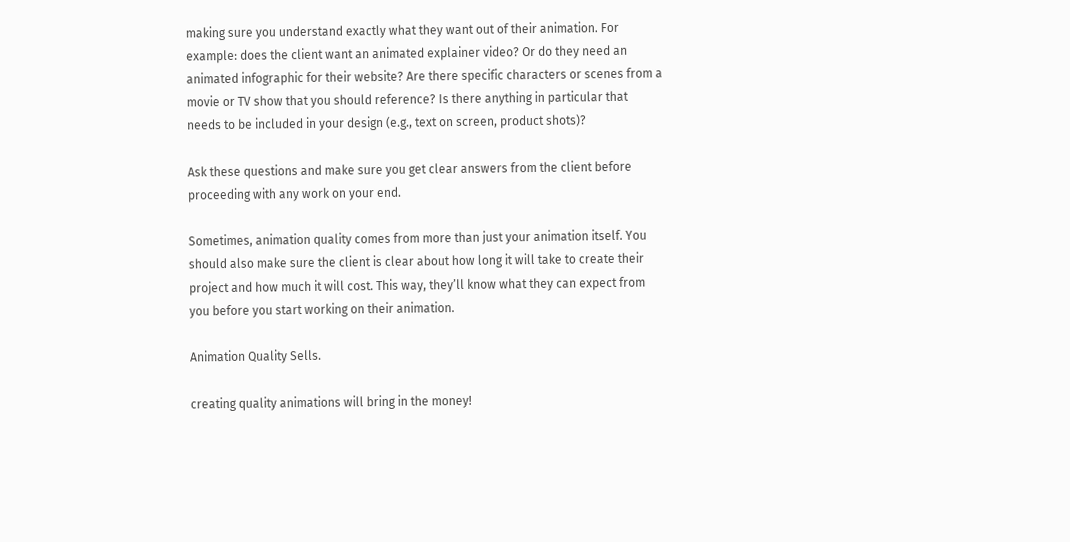making sure you understand exactly what they want out of their animation. For example: does the client want an animated explainer video? Or do they need an animated infographic for their website? Are there specific characters or scenes from a movie or TV show that you should reference? Is there anything in particular that needs to be included in your design (e.g., text on screen, product shots)?

Ask these questions and make sure you get clear answers from the client before proceeding with any work on your end.

Sometimes, animation quality comes from more than just your animation itself. You should also make sure the client is clear about how long it will take to create their project and how much it will cost. This way, they’ll know what they can expect from you before you start working on their animation.

Animation Quality Sells.

creating quality animations will bring in the money!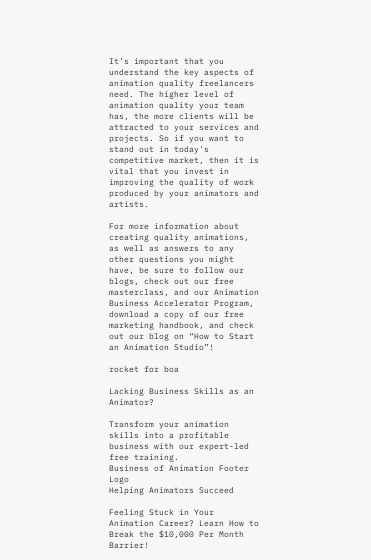It’s important that you understand the key aspects of animation quality freelancers need. The higher level of animation quality your team has, the more clients will be attracted to your services and projects. So if you want to stand out in today's competitive market, then it is vital that you invest in improving the quality of work produced by your animators and artists.

For more information about creating quality animations, as well as answers to any other questions you might have, be sure to follow our blogs, check out our free masterclass, and our Animation Business Accelerator Program, download a copy of our free marketing handbook, and check out our blog on “How to Start an Animation Studio”!

rocket for boa

Lacking Business Skills as an Animator?

Transform your animation skills into a profitable business with our expert-led free training.
Business of Animation Footer Logo
Helping Animators Succeed

Feeling Stuck in Your Animation Career? Learn How to Break the $10,000 Per Month Barrier!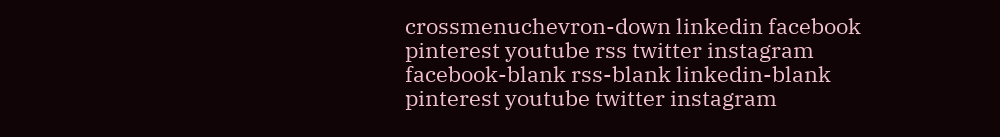crossmenuchevron-down linkedin facebook pinterest youtube rss twitter instagram facebook-blank rss-blank linkedin-blank pinterest youtube twitter instagram